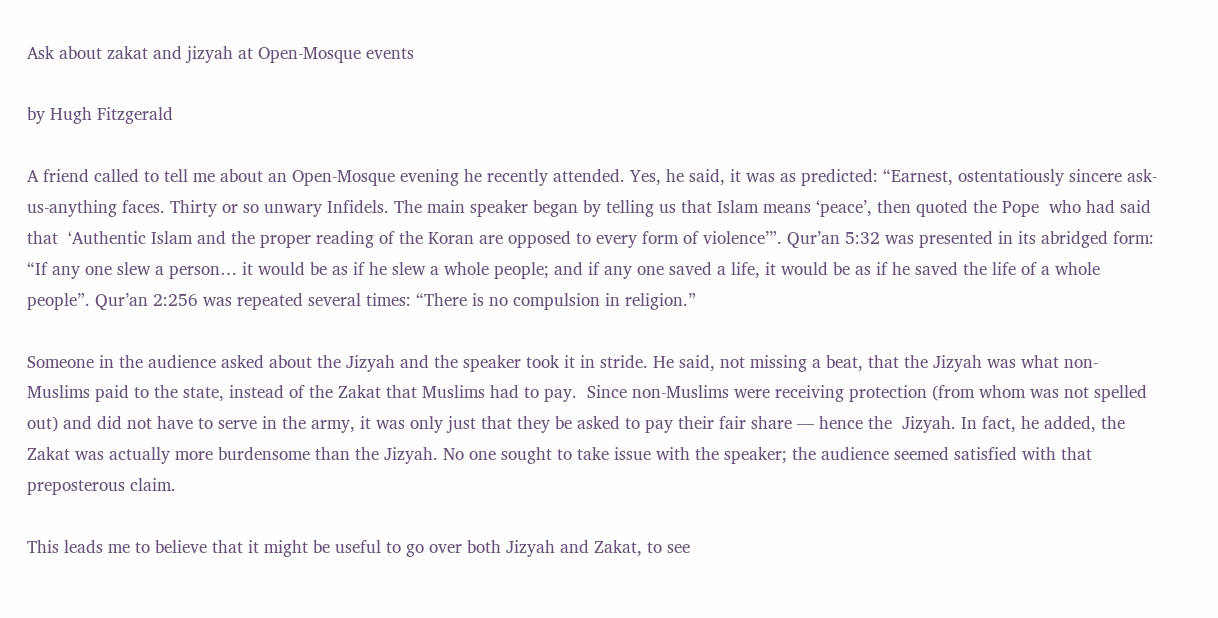Ask about zakat and jizyah at Open-Mosque events

by Hugh Fitzgerald

A friend called to tell me about an Open-Mosque evening he recently attended. Yes, he said, it was as predicted: “Earnest, ostentatiously sincere ask-us-anything faces. Thirty or so unwary Infidels. The main speaker began by telling us that Islam means ‘peace’, then quoted the Pope  who had said that  ‘Authentic Islam and the proper reading of the Koran are opposed to every form of violence’”. Qur’an 5:32 was presented in its abridged form: “If any one slew a person… it would be as if he slew a whole people; and if any one saved a life, it would be as if he saved the life of a whole people”. Qur’an 2:256 was repeated several times: “There is no compulsion in religion.”

Someone in the audience asked about the Jizyah and the speaker took it in stride. He said, not missing a beat, that the Jizyah was what non-Muslims paid to the state, instead of the Zakat that Muslims had to pay.  Since non-Muslims were receiving protection (from whom was not spelled out) and did not have to serve in the army, it was only just that they be asked to pay their fair share — hence the  Jizyah. In fact, he added, the Zakat was actually more burdensome than the Jizyah. No one sought to take issue with the speaker; the audience seemed satisfied with that preposterous claim.

This leads me to believe that it might be useful to go over both Jizyah and Zakat, to see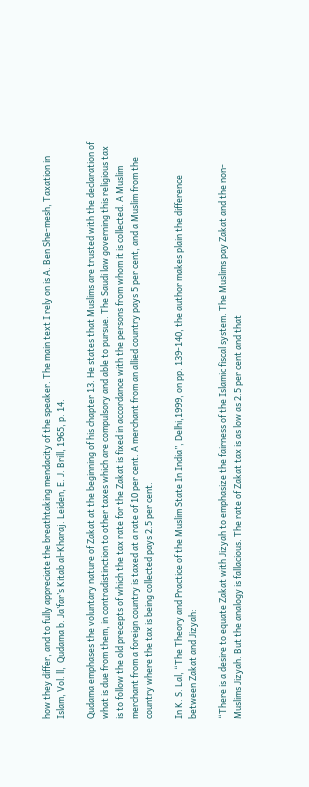how they differ, and to fully appreciate the breathtaking mendacity of the speaker. The main text I rely on is A. Ben She-mesh, Taxation in Islam, Vol. ll,  Qudama b. Ja’far’s Kitab al-Kharaj. Leiden, E. J. Brill, 1965, p. 14.

Qudama emphases the voluntary nature of Zakat at the beginning of his chapter 13. He states that Muslims are trusted with the declaration of what is due from them, in contradistinction to other taxes which are compulsory and able to pursue. The Saudi law governing this religious tax is to follow the old precepts of which the tax rate for the Zakat is fixed in accordance with the persons from whom it is collected. A Muslim merchant from a foreign country is taxed at a rate of 10 per cent. A merchant from an allied country pays 5 per cent, and a Muslim from the country where the tax is being collected pays 2.5 per cent.

In K. S. Lal, “The Theory and Practice of the Muslim State In India”, Delhi,1999, on pp. 139-140, the author makes plain the difference between Zakat and Jizyah:

“There is a desire to equate Zakat with Jizyah to emphasize the fairness of the Islamic fiscal system. The Muslims pay Zakat and the non-Muslims Jizyah. But the analogy is fallacious. The rate of Zakat tax is as low as 2.5 per cent and that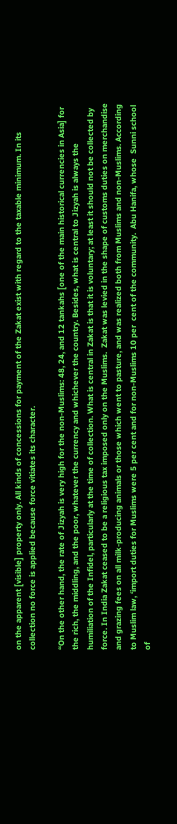on the apparent [visible] property only. All kinds of concessions for payment of the Zakat exist with regard to the taxable minimum. In its collection no force is applied because force vitiates its character.

“On the other hand, the rate of Jizyah is very high for the non-Muslims: 48, 24, and 12 tankahs [one of the main historical currencies in Asia] for the rich, the middling, and the poor, whatever the currency and whichever the country. Besides, what is central to Jizyah is always the humiliation of the Infidel, particularly at the time of collection. What is central in Zakat is that it is voluntary; at least it should not be collected by force. In India Zakat ceased to be a religious tax imposed only on the Muslims.  Zakat was levied in the shape of customs duties on merchandise and grazing fees on all milk-producing animals or those which went to pasture, and was realized both from Muslims and non-Muslims. According to Muslim law, ‘import duties for Muslims were 5 per cent and for non-Muslims 10 per  cent of the community.  Abu Hanifa, whose  Sunni school of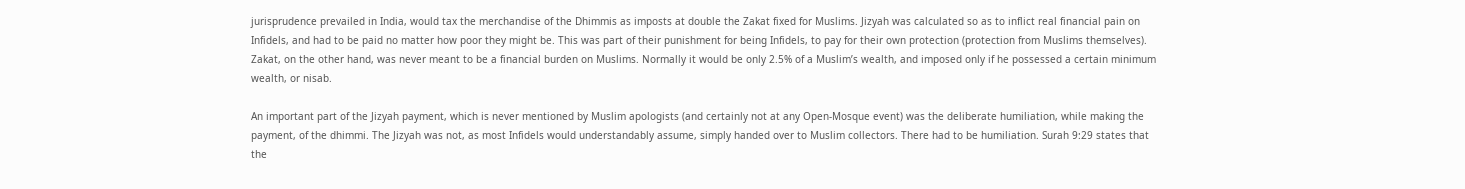jurisprudence prevailed in India, would tax the merchandise of the Dhimmis as imposts at double the Zakat fixed for Muslims. Jizyah was calculated so as to inflict real financial pain on Infidels, and had to be paid no matter how poor they might be. This was part of their punishment for being Infidels, to pay for their own protection (protection from Muslims themselves). Zakat, on the other hand, was never meant to be a financial burden on Muslims. Normally it would be only 2.5% of a Muslim’s wealth, and imposed only if he possessed a certain minimum wealth, or nisab.

An important part of the Jizyah payment, which is never mentioned by Muslim apologists (and certainly not at any Open-Mosque event) was the deliberate humiliation, while making the payment, of the dhimmi. The Jizyah was not, as most Infidels would understandably assume, simply handed over to Muslim collectors. There had to be humiliation. Surah 9:29 states that the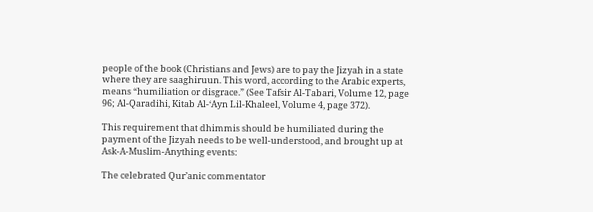people of the book (Christians and Jews) are to pay the Jizyah in a state where they are saaghiruun. This word, according to the Arabic experts, means “humiliation or disgrace.” (See Tafsir Al-Tabari, Volume 12, page 96; Al-Qaradihi, Kitab Al-‘Ayn Lil-Khaleel, Volume 4, page 372).

This requirement that dhimmis should be humiliated during the payment of the Jizyah needs to be well-understood, and brought up at Ask-A-Muslim-Anything events:

The celebrated Qur’anic commentator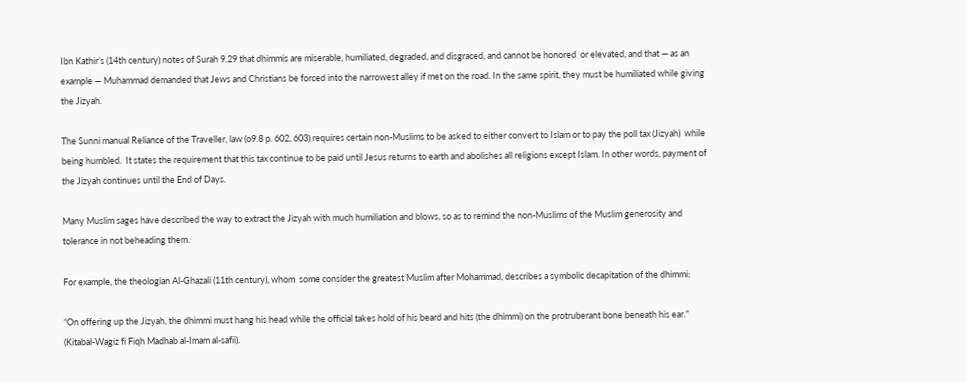Ibn Kathir’s (14th century) notes of Surah 9.29 that dhimmis are miserable, humiliated, degraded, and disgraced, and cannot be honored  or elevated, and that — as an example — Muhammad demanded that Jews and Christians be forced into the narrowest alley if met on the road. In the same spirit, they must be humiliated while giving the Jizyah.

The Sunni manual Reliance of the Traveller, law (o9.8 p. 602, 603) requires certain non-Muslims to be asked to either convert to Islam or to pay the poll tax (Jizyah)  while being humbled.  It states the requirement that this tax continue to be paid until Jesus returns to earth and abolishes all religions except Islam. In other words, payment of the Jizyah continues until the End of Days.

Many Muslim sages have described the way to extract the Jizyah with much humiliation and blows, so as to remind the non-Muslims of the Muslim generosity and tolerance in not beheading them.

For example, the theologian Al-Ghazali (11th century), whom  some consider the greatest Muslim after Mohammad, describes a symbolic decapitation of the dhimmi:

“On offering up the Jizyah, the dhimmi must hang his head while the official takes hold of his beard and hits (the dhimmi) on the protruberant bone beneath his ear.” (Kitabal-Wagiz fi Fiqh Madhab al-Imam al-safii).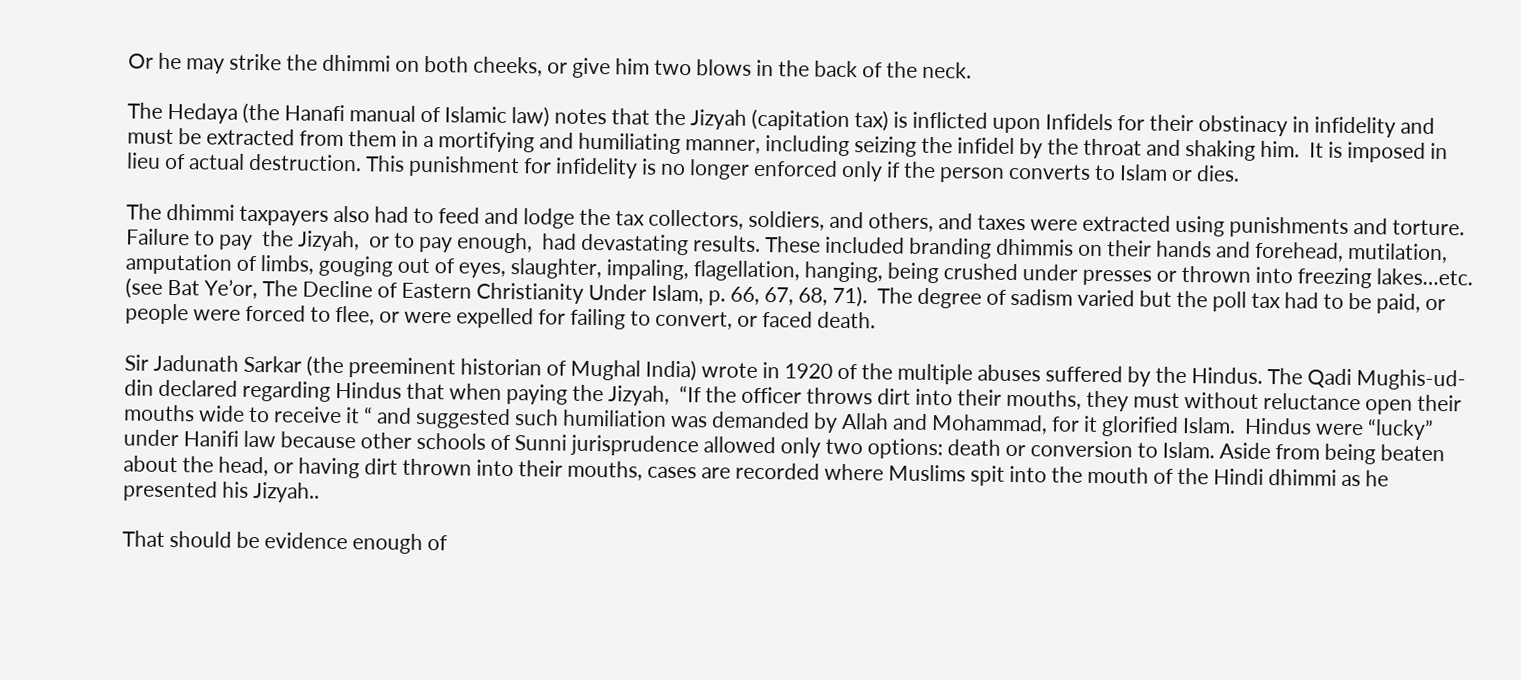Or he may strike the dhimmi on both cheeks, or give him two blows in the back of the neck.

The Hedaya (the Hanafi manual of Islamic law) notes that the Jizyah (capitation tax) is inflicted upon Infidels for their obstinacy in infidelity and must be extracted from them in a mortifying and humiliating manner, including seizing the infidel by the throat and shaking him.  It is imposed in lieu of actual destruction. This punishment for infidelity is no longer enforced only if the person converts to Islam or dies.

The dhimmi taxpayers also had to feed and lodge the tax collectors, soldiers, and others, and taxes were extracted using punishments and torture. Failure to pay  the Jizyah,  or to pay enough,  had devastating results. These included branding dhimmis on their hands and forehead, mutilation, amputation of limbs, gouging out of eyes, slaughter, impaling, flagellation, hanging, being crushed under presses or thrown into freezing lakes…etc. (see Bat Ye’or, The Decline of Eastern Christianity Under Islam, p. 66, 67, 68, 71).  The degree of sadism varied but the poll tax had to be paid, or people were forced to flee, or were expelled for failing to convert, or faced death.

Sir Jadunath Sarkar (the preeminent historian of Mughal India) wrote in 1920 of the multiple abuses suffered by the Hindus. The Qadi Mughis-ud-din declared regarding Hindus that when paying the Jizyah,  “If the officer throws dirt into their mouths, they must without reluctance open their mouths wide to receive it “ and suggested such humiliation was demanded by Allah and Mohammad, for it glorified Islam.  Hindus were “lucky” under Hanifi law because other schools of Sunni jurisprudence allowed only two options: death or conversion to Islam. Aside from being beaten about the head, or having dirt thrown into their mouths, cases are recorded where Muslims spit into the mouth of the Hindi dhimmi as he presented his Jizyah..

That should be evidence enough of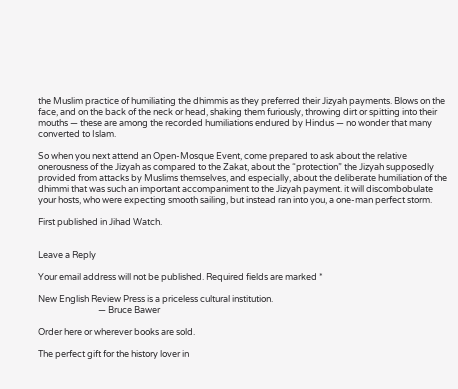the Muslim practice of humiliating the dhimmis as they preferred their Jizyah payments. Blows on the face, and on the back of the neck or head, shaking them furiously, throwing dirt or spitting into their  mouths — these are among the recorded humiliations endured by Hindus — no wonder that many converted to Islam.

So when you next attend an Open-Mosque Event, come prepared to ask about the relative onerousness of the Jizyah as compared to the Zakat, about the “protection” the Jizyah supposedly provided from attacks by Muslims themselves, and especially, about the deliberate humiliation of the dhimmi that was such an important accompaniment to the Jizyah payment. it will discombobulate your hosts, who were expecting smooth sailing, but instead ran into you, a one-man perfect storm.

First published in Jihad Watch.


Leave a Reply

Your email address will not be published. Required fields are marked *

New English Review Press is a priceless cultural institution.
                              — Bruce Bawer

Order here or wherever books are sold.

The perfect gift for the history lover in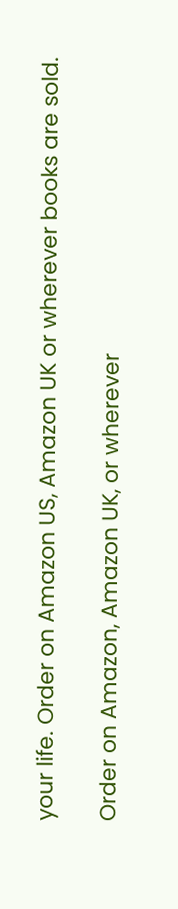your life. Order on Amazon US, Amazon UK or wherever books are sold.

Order on Amazon, Amazon UK, or wherever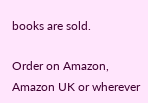books are sold.

Order on Amazon, Amazon UK or wherever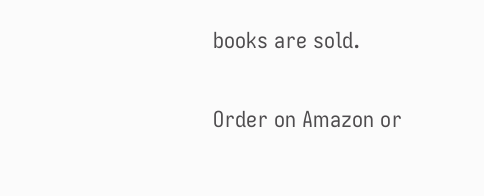books are sold.

Order on Amazon or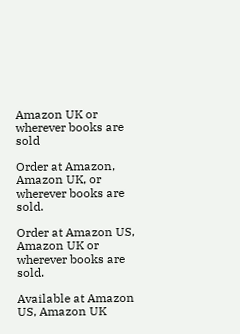Amazon UK or wherever books are sold

Order at Amazon, Amazon UK, or wherever books are sold.

Order at Amazon US, Amazon UK or wherever books are sold.

Available at Amazon US, Amazon UK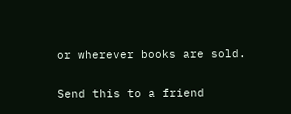or wherever books are sold.

Send this to a friend